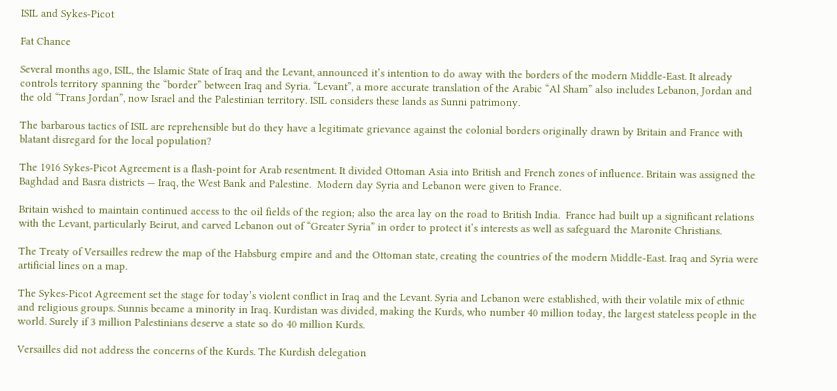ISIL and Sykes-Picot

Fat Chance

Several months ago, ISIL, the Islamic State of Iraq and the Levant, announced it’s intention to do away with the borders of the modern Middle-East. It already controls territory spanning the “border” between Iraq and Syria. “Levant”, a more accurate translation of the Arabic “Al Sham” also includes Lebanon, Jordan and the old “Trans Jordan”, now Israel and the Palestinian territory. ISIL considers these lands as Sunni patrimony.

The barbarous tactics of ISIL are reprehensible but do they have a legitimate grievance against the colonial borders originally drawn by Britain and France with blatant disregard for the local population?

The 1916 Sykes-Picot Agreement is a flash-point for Arab resentment. It divided Ottoman Asia into British and French zones of influence. Britain was assigned the Baghdad and Basra districts — Iraq, the West Bank and Palestine.  Modern day Syria and Lebanon were given to France.

Britain wished to maintain continued access to the oil fields of the region; also the area lay on the road to British India.  France had built up a significant relations with the Levant, particularly Beirut, and carved Lebanon out of “Greater Syria” in order to protect it’s interests as well as safeguard the Maronite Christians.

The Treaty of Versailles redrew the map of the Habsburg empire and and the Ottoman state, creating the countries of the modern Middle-East. Iraq and Syria were artificial lines on a map.

The Sykes-Picot Agreement set the stage for today’s violent conflict in Iraq and the Levant. Syria and Lebanon were established, with their volatile mix of ethnic and religious groups. Sunnis became a minority in Iraq. Kurdistan was divided, making the Kurds, who number 40 million today, the largest stateless people in the world. Surely if 3 million Palestinians deserve a state so do 40 million Kurds.

Versailles did not address the concerns of the Kurds. The Kurdish delegation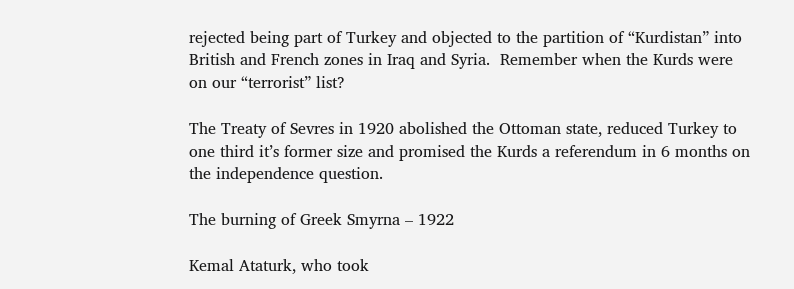rejected being part of Turkey and objected to the partition of “Kurdistan” into British and French zones in Iraq and Syria.  Remember when the Kurds were on our “terrorist” list?

The Treaty of Sevres in 1920 abolished the Ottoman state, reduced Turkey to one third it’s former size and promised the Kurds a referendum in 6 months on the independence question.

The burning of Greek Smyrna – 1922

Kemal Ataturk, who took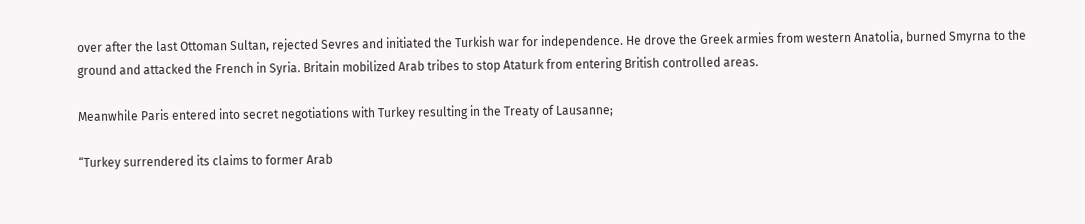over after the last Ottoman Sultan, rejected Sevres and initiated the Turkish war for independence. He drove the Greek armies from western Anatolia, burned Smyrna to the ground and attacked the French in Syria. Britain mobilized Arab tribes to stop Ataturk from entering British controlled areas.

Meanwhile Paris entered into secret negotiations with Turkey resulting in the Treaty of Lausanne;

“Turkey surrendered its claims to former Arab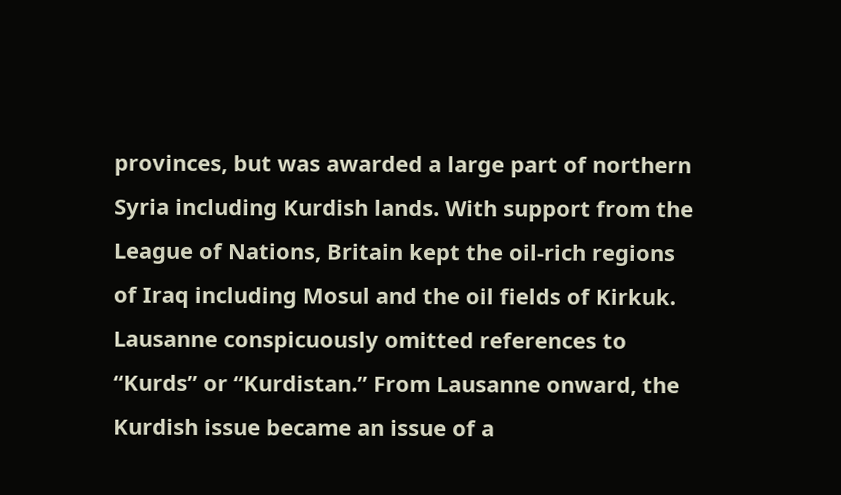provinces, but was awarded a large part of northern Syria including Kurdish lands. With support from the League of Nations, Britain kept the oil-rich regions of Iraq including Mosul and the oil fields of Kirkuk. Lausanne conspicuously omitted references to “Kurds” or “Kurdistan.” From Lausanne onward, the Kurdish issue became an issue of a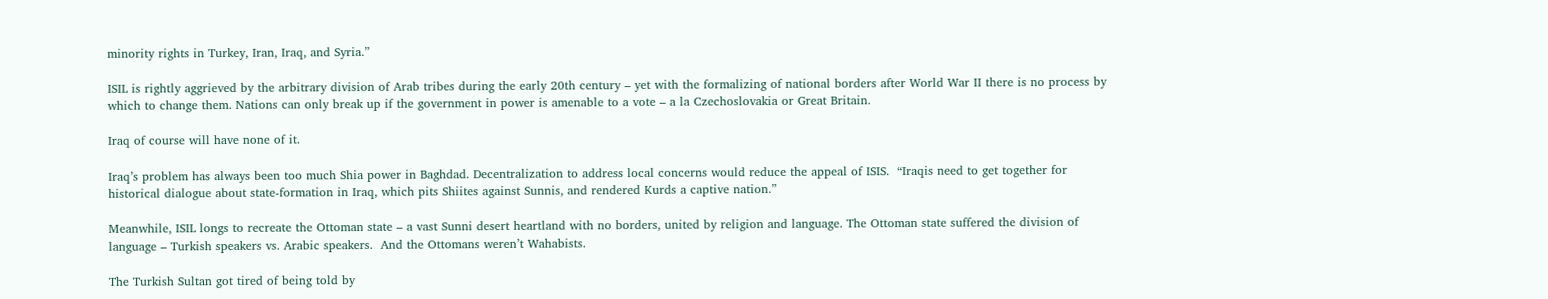minority rights in Turkey, Iran, Iraq, and Syria.”

ISIL is rightly aggrieved by the arbitrary division of Arab tribes during the early 20th century – yet with the formalizing of national borders after World War II there is no process by which to change them. Nations can only break up if the government in power is amenable to a vote – a la Czechoslovakia or Great Britain.

Iraq of course will have none of it.

Iraq’s problem has always been too much Shia power in Baghdad. Decentralization to address local concerns would reduce the appeal of ISIS.  “Iraqis need to get together for historical dialogue about state-formation in Iraq, which pits Shiites against Sunnis, and rendered Kurds a captive nation.”

Meanwhile, ISIL longs to recreate the Ottoman state – a vast Sunni desert heartland with no borders, united by religion and language. The Ottoman state suffered the division of language – Turkish speakers vs. Arabic speakers.  And the Ottomans weren’t Wahabists.

The Turkish Sultan got tired of being told by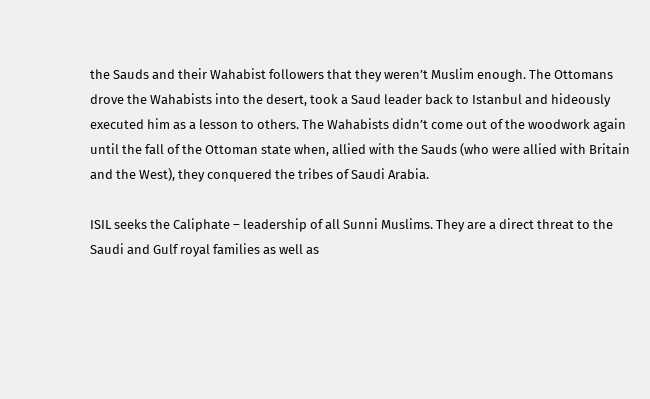the Sauds and their Wahabist followers that they weren’t Muslim enough. The Ottomans drove the Wahabists into the desert, took a Saud leader back to Istanbul and hideously executed him as a lesson to others. The Wahabists didn’t come out of the woodwork again until the fall of the Ottoman state when, allied with the Sauds (who were allied with Britain and the West), they conquered the tribes of Saudi Arabia.

ISIL seeks the Caliphate – leadership of all Sunni Muslims. They are a direct threat to the Saudi and Gulf royal families as well as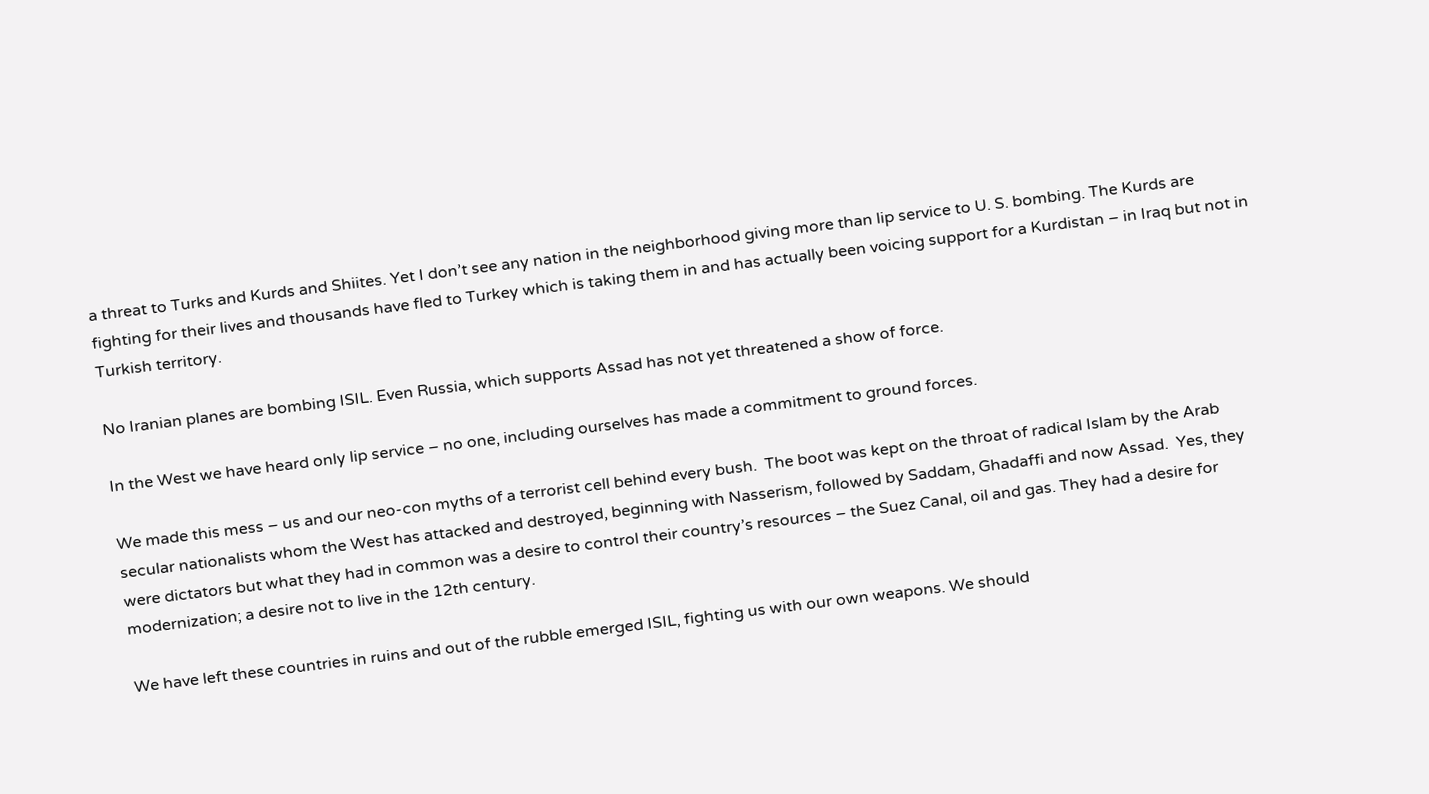a threat to Turks and Kurds and Shiites. Yet I don’t see any nation in the neighborhood giving more than lip service to U. S. bombing. The Kurds are fighting for their lives and thousands have fled to Turkey which is taking them in and has actually been voicing support for a Kurdistan – in Iraq but not in Turkish territory.

No Iranian planes are bombing ISIL. Even Russia, which supports Assad has not yet threatened a show of force.

In the West we have heard only lip service – no one, including ourselves has made a commitment to ground forces.

We made this mess – us and our neo-con myths of a terrorist cell behind every bush.  The boot was kept on the throat of radical Islam by the Arab secular nationalists whom the West has attacked and destroyed, beginning with Nasserism, followed by Saddam, Ghadaffi and now Assad.  Yes, they were dictators but what they had in common was a desire to control their country’s resources – the Suez Canal, oil and gas. They had a desire for modernization; a desire not to live in the 12th century.

We have left these countries in ruins and out of the rubble emerged ISIL, fighting us with our own weapons. We should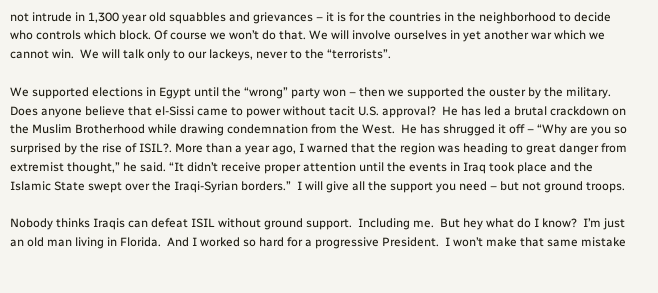not intrude in 1,300 year old squabbles and grievances – it is for the countries in the neighborhood to decide who controls which block. Of course we won’t do that. We will involve ourselves in yet another war which we cannot win.  We will talk only to our lackeys, never to the “terrorists”.

We supported elections in Egypt until the “wrong” party won – then we supported the ouster by the military.  Does anyone believe that el-Sissi came to power without tacit U.S. approval?  He has led a brutal crackdown on the Muslim Brotherhood while drawing condemnation from the West.  He has shrugged it off – “Why are you so surprised by the rise of ISIL?. More than a year ago, I warned that the region was heading to great danger from extremist thought,” he said. “It didn’t receive proper attention until the events in Iraq took place and the Islamic State swept over the Iraqi-Syrian borders.”  I will give all the support you need – but not ground troops.

Nobody thinks Iraqis can defeat ISIL without ground support.  Including me.  But hey what do I know?  I’m just an old man living in Florida.  And I worked so hard for a progressive President.  I won’t make that same mistake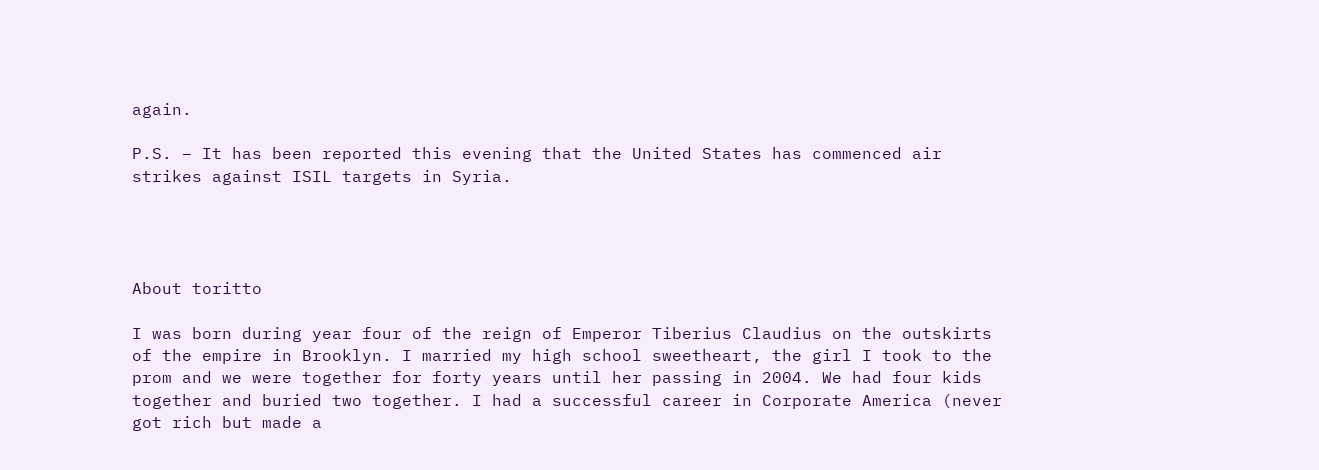again.

P.S. – It has been reported this evening that the United States has commenced air strikes against ISIL targets in Syria.




About toritto

I was born during year four of the reign of Emperor Tiberius Claudius on the outskirts of the empire in Brooklyn. I married my high school sweetheart, the girl I took to the prom and we were together for forty years until her passing in 2004. We had four kids together and buried two together. I had a successful career in Corporate America (never got rich but made a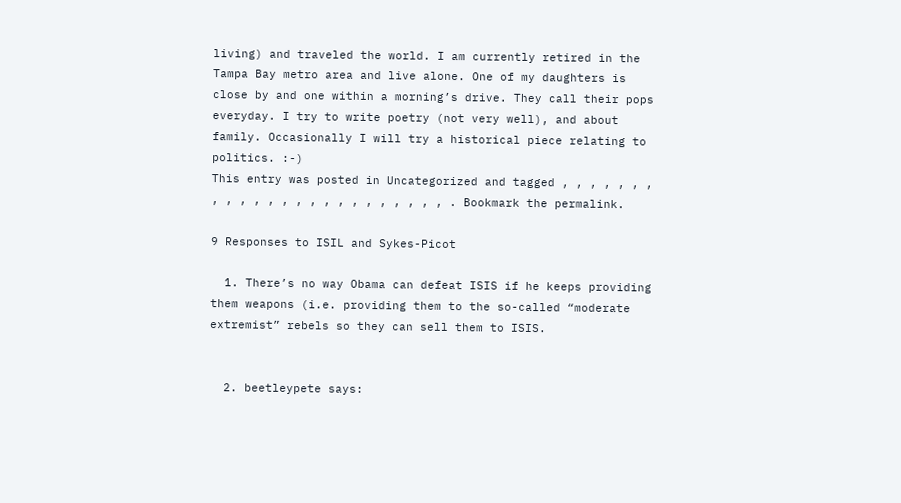living) and traveled the world. I am currently retired in the Tampa Bay metro area and live alone. One of my daughters is close by and one within a morning’s drive. They call their pops everyday. I try to write poetry (not very well), and about family. Occasionally I will try a historical piece relating to politics. :-)
This entry was posted in Uncategorized and tagged , , , , , , , , , , , , , , , , , , , , , , , , . Bookmark the permalink.

9 Responses to ISIL and Sykes-Picot

  1. There’s no way Obama can defeat ISIS if he keeps providing them weapons (i.e. providing them to the so-called “moderate extremist” rebels so they can sell them to ISIS.


  2. beetleypete says: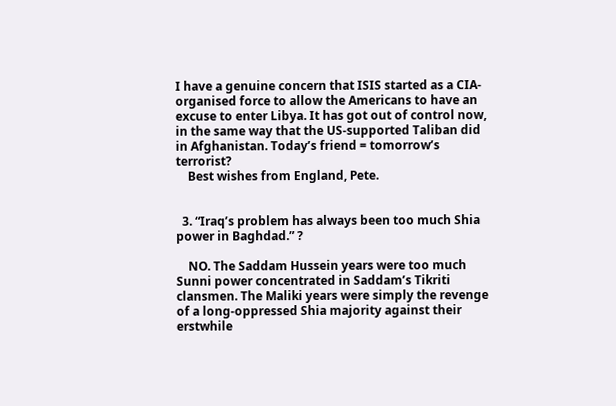I have a genuine concern that ISIS started as a CIA-organised force to allow the Americans to have an excuse to enter Libya. It has got out of control now, in the same way that the US-supported Taliban did in Afghanistan. Today’s friend = tomorrow’s terrorist?
    Best wishes from England, Pete.


  3. “Iraq’s problem has always been too much Shia power in Baghdad.” ?

    NO. The Saddam Hussein years were too much Sunni power concentrated in Saddam’s Tikriti clansmen. The Maliki years were simply the revenge of a long-oppressed Shia majority against their erstwhile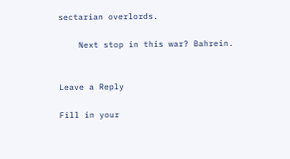sectarian overlords.

    Next stop in this war? Bahrein.


Leave a Reply

Fill in your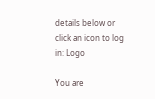details below or click an icon to log in: Logo

You are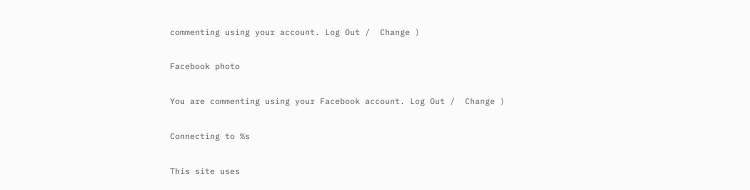commenting using your account. Log Out /  Change )

Facebook photo

You are commenting using your Facebook account. Log Out /  Change )

Connecting to %s

This site uses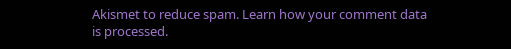Akismet to reduce spam. Learn how your comment data is processed.